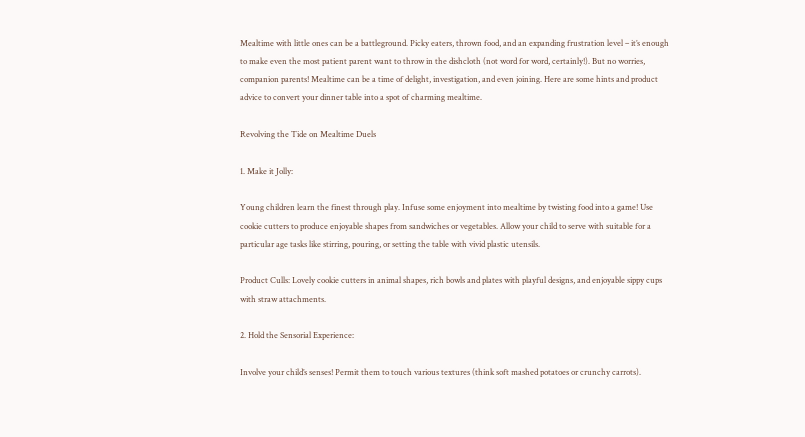Mealtime with little ones can be a battleground. Picky eaters, thrown food, and an expanding frustration level – it’s enough to make even the most patient parent want to throw in the dishcloth (not word for word, certainly!). But no worries, companion parents! Mealtime can be a time of delight, investigation, and even joining. Here are some hints and product advice to convert your dinner table into a spot of charming mealtime.

Revolving the Tide on Mealtime Duels

1. Make it Jolly:

Young children learn the finest through play. Infuse some enjoyment into mealtime by twisting food into a game! Use cookie cutters to produce enjoyable shapes from sandwiches or vegetables. Allow your child to serve with suitable for a particular age tasks like stirring, pouring, or setting the table with vivid plastic utensils.

Product Culls: Lovely cookie cutters in animal shapes, rich bowls and plates with playful designs, and enjoyable sippy cups with straw attachments.

2. Hold the Sensorial Experience:

Involve your child’s senses! Permit them to touch various textures (think soft mashed potatoes or crunchy carrots).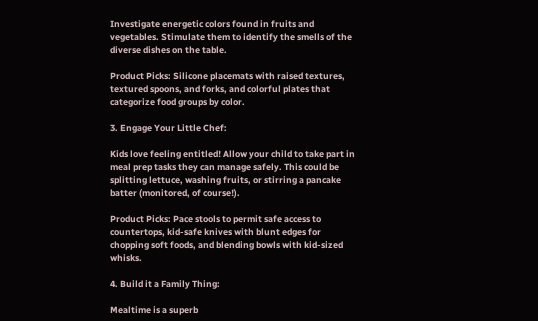Investigate energetic colors found in fruits and vegetables. Stimulate them to identify the smells of the diverse dishes on the table.

Product Picks: Silicone placemats with raised textures, textured spoons, and forks, and colorful plates that categorize food groups by color.

3. Engage Your Little Chef:

Kids love feeling entitled! Allow your child to take part in meal prep tasks they can manage safely. This could be splitting lettuce, washing fruits, or stirring a pancake batter (monitored, of course!).

Product Picks: Pace stools to permit safe access to countertops, kid-safe knives with blunt edges for chopping soft foods, and blending bowls with kid-sized whisks.

4. Build it a Family Thing:

Mealtime is a superb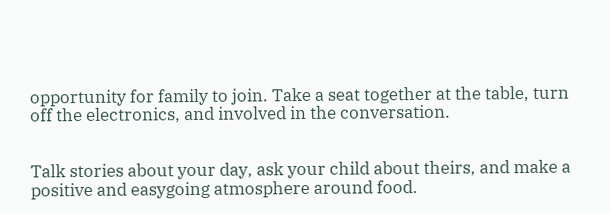opportunity for family to join. Take a seat together at the table, turn off the electronics, and involved in the conversation.


Talk stories about your day, ask your child about theirs, and make a positive and easygoing atmosphere around food.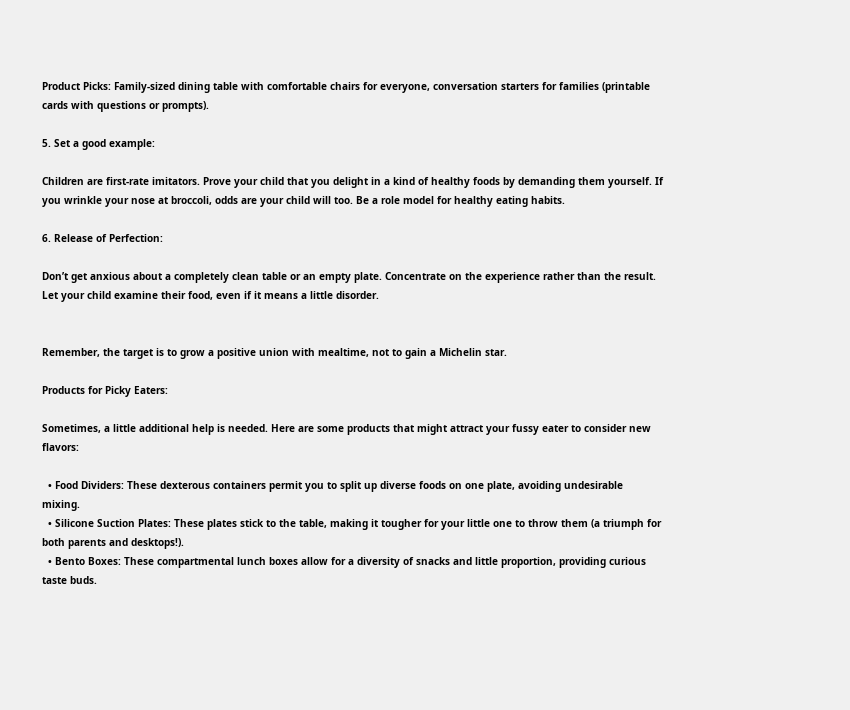Product Picks: Family-sized dining table with comfortable chairs for everyone, conversation starters for families (printable cards with questions or prompts).

5. Set a good example:

Children are first-rate imitators. Prove your child that you delight in a kind of healthy foods by demanding them yourself. If you wrinkle your nose at broccoli, odds are your child will too. Be a role model for healthy eating habits.

6. Release of Perfection:

Don’t get anxious about a completely clean table or an empty plate. Concentrate on the experience rather than the result. Let your child examine their food, even if it means a little disorder.


Remember, the target is to grow a positive union with mealtime, not to gain a Michelin star.

Products for Picky Eaters:

Sometimes, a little additional help is needed. Here are some products that might attract your fussy eater to consider new flavors:

  • Food Dividers: These dexterous containers permit you to split up diverse foods on one plate, avoiding undesirable mixing.
  • Silicone Suction Plates: These plates stick to the table, making it tougher for your little one to throw them (a triumph for both parents and desktops!).
  • Bento Boxes: These compartmental lunch boxes allow for a diversity of snacks and little proportion, providing curious taste buds.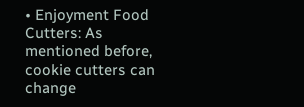• Enjoyment Food Cutters: As mentioned before, cookie cutters can change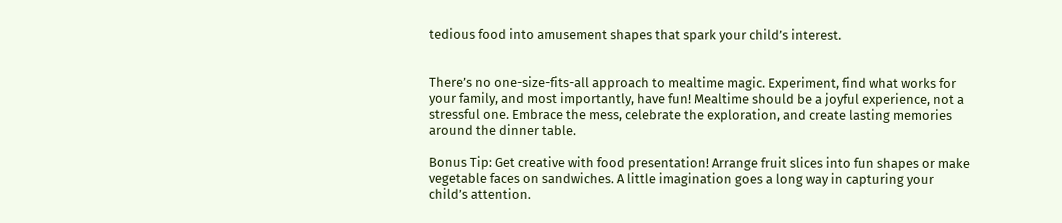tedious food into amusement shapes that spark your child’s interest.


There’s no one-size-fits-all approach to mealtime magic. Experiment, find what works for your family, and most importantly, have fun! Mealtime should be a joyful experience, not a stressful one. Embrace the mess, celebrate the exploration, and create lasting memories around the dinner table.

Bonus Tip: Get creative with food presentation! Arrange fruit slices into fun shapes or make vegetable faces on sandwiches. A little imagination goes a long way in capturing your child’s attention.